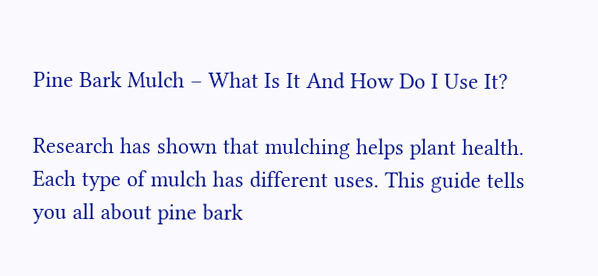Pine Bark Mulch – What Is It And How Do I Use It?

Research has shown that mulching helps plant health. Each type of mulch has different uses. This guide tells you all about pine bark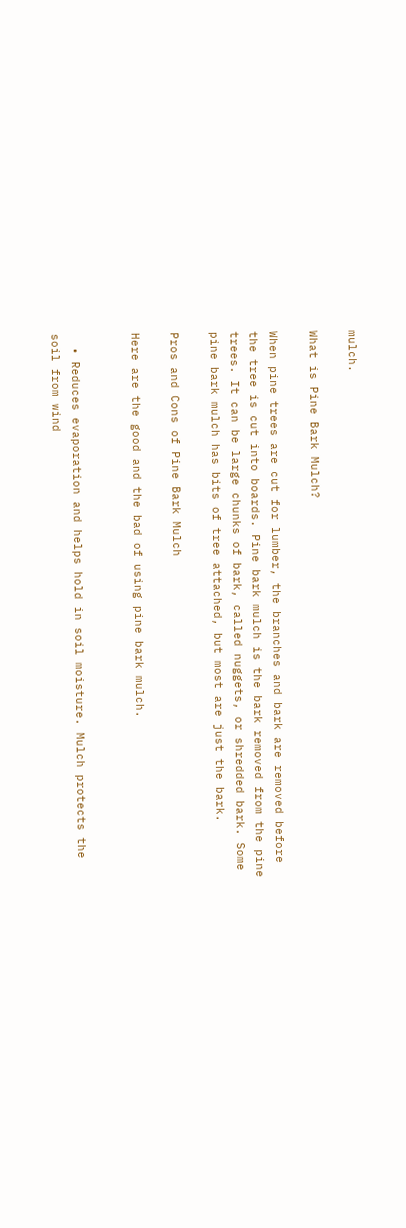mulch.

What is Pine Bark Mulch?

When pine trees are cut for lumber, the branches and bark are removed before the tree is cut into boards. Pine bark mulch is the bark removed from the pine trees. It can be large chunks of bark, called nuggets, or shredded bark. Some pine bark mulch has bits of tree attached, but most are just the bark.

Pros and Cons of Pine Bark Mulch

Here are the good and the bad of using pine bark mulch.


  • Reduces evaporation and helps hold in soil moisture. Mulch protects the soil from wind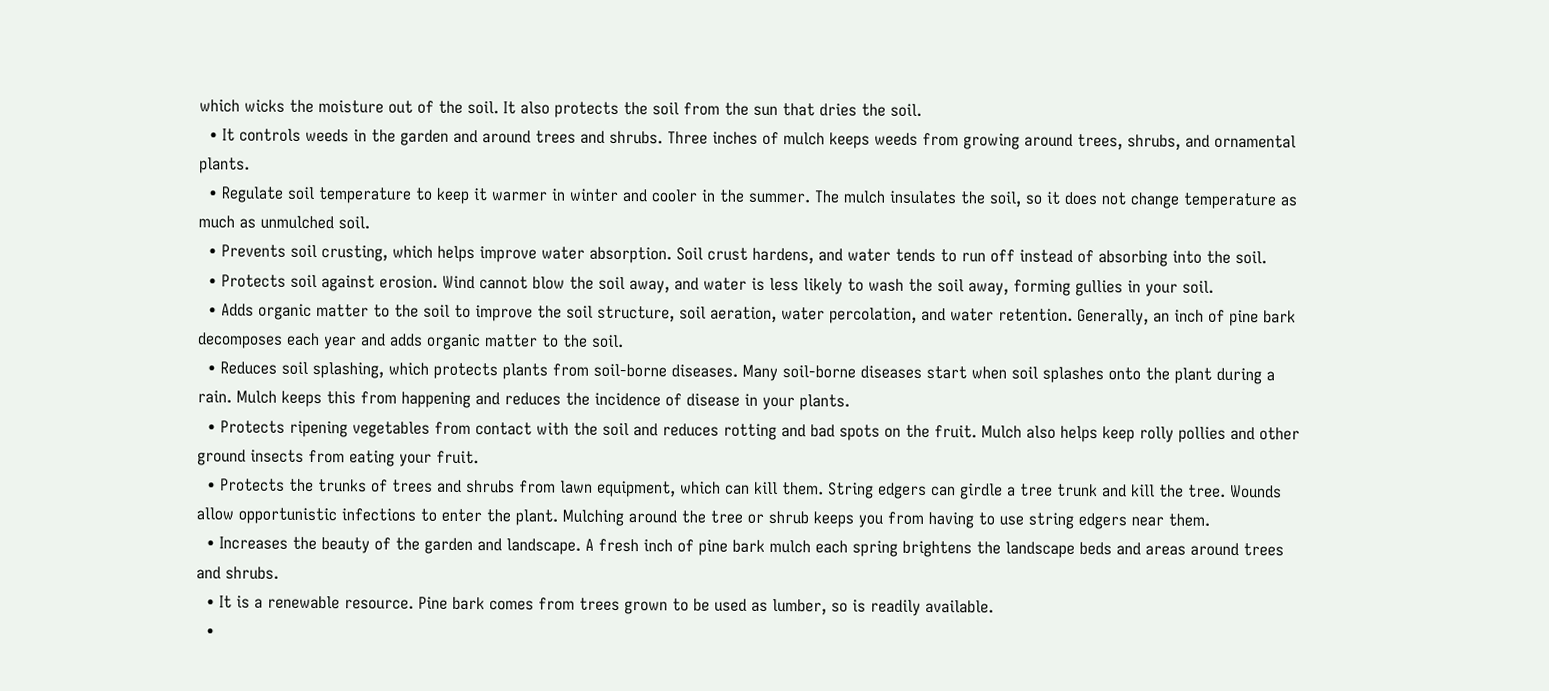which wicks the moisture out of the soil. It also protects the soil from the sun that dries the soil.
  • It controls weeds in the garden and around trees and shrubs. Three inches of mulch keeps weeds from growing around trees, shrubs, and ornamental plants.
  • Regulate soil temperature to keep it warmer in winter and cooler in the summer. The mulch insulates the soil, so it does not change temperature as much as unmulched soil.
  • Prevents soil crusting, which helps improve water absorption. Soil crust hardens, and water tends to run off instead of absorbing into the soil.
  • Protects soil against erosion. Wind cannot blow the soil away, and water is less likely to wash the soil away, forming gullies in your soil.
  • Adds organic matter to the soil to improve the soil structure, soil aeration, water percolation, and water retention. Generally, an inch of pine bark decomposes each year and adds organic matter to the soil.
  • Reduces soil splashing, which protects plants from soil-borne diseases. Many soil-borne diseases start when soil splashes onto the plant during a rain. Mulch keeps this from happening and reduces the incidence of disease in your plants.
  • Protects ripening vegetables from contact with the soil and reduces rotting and bad spots on the fruit. Mulch also helps keep rolly pollies and other ground insects from eating your fruit.
  • Protects the trunks of trees and shrubs from lawn equipment, which can kill them. String edgers can girdle a tree trunk and kill the tree. Wounds allow opportunistic infections to enter the plant. Mulching around the tree or shrub keeps you from having to use string edgers near them.
  • Increases the beauty of the garden and landscape. A fresh inch of pine bark mulch each spring brightens the landscape beds and areas around trees and shrubs.
  • It is a renewable resource. Pine bark comes from trees grown to be used as lumber, so is readily available.
  •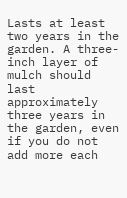Lasts at least two years in the garden. A three-inch layer of mulch should last approximately three years in the garden, even if you do not add more each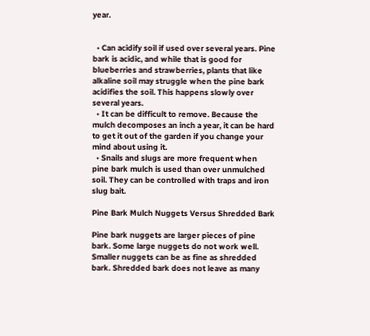year.


  • Can acidify soil if used over several years. Pine bark is acidic, and while that is good for blueberries and strawberries, plants that like alkaline soil may struggle when the pine bark acidifies the soil. This happens slowly over several years.
  • It can be difficult to remove. Because the mulch decomposes an inch a year, it can be hard to get it out of the garden if you change your mind about using it.
  • Snails and slugs are more frequent when pine bark mulch is used than over unmulched soil. They can be controlled with traps and iron slug bait.

Pine Bark Mulch Nuggets Versus Shredded Bark

Pine bark nuggets are larger pieces of pine bark. Some large nuggets do not work well. Smaller nuggets can be as fine as shredded bark. Shredded bark does not leave as many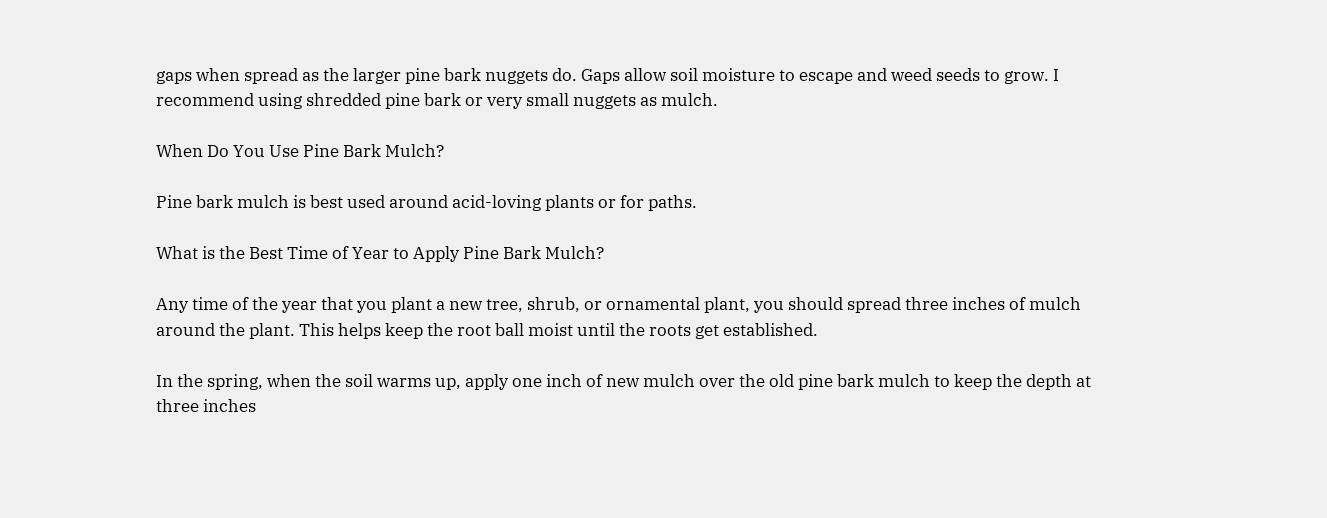gaps when spread as the larger pine bark nuggets do. Gaps allow soil moisture to escape and weed seeds to grow. I recommend using shredded pine bark or very small nuggets as mulch.

When Do You Use Pine Bark Mulch?

Pine bark mulch is best used around acid-loving plants or for paths.

What is the Best Time of Year to Apply Pine Bark Mulch?

Any time of the year that you plant a new tree, shrub, or ornamental plant, you should spread three inches of mulch around the plant. This helps keep the root ball moist until the roots get established.

In the spring, when the soil warms up, apply one inch of new mulch over the old pine bark mulch to keep the depth at three inches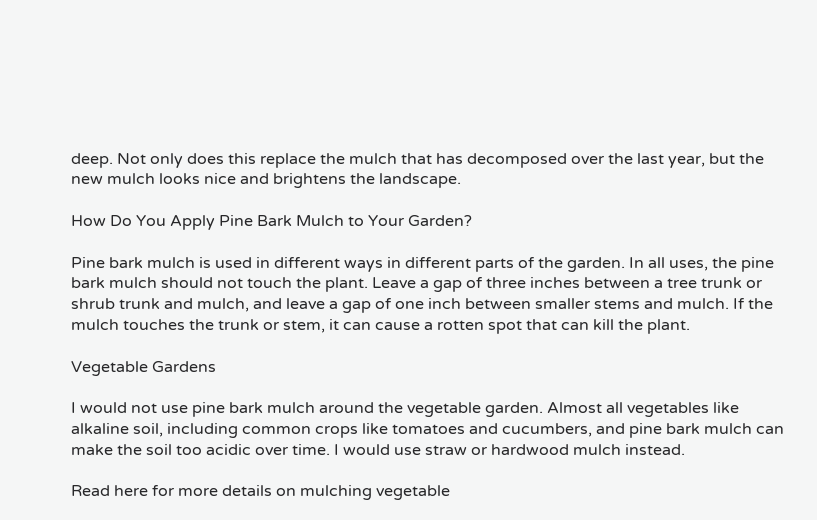deep. Not only does this replace the mulch that has decomposed over the last year, but the new mulch looks nice and brightens the landscape.

How Do You Apply Pine Bark Mulch to Your Garden?

Pine bark mulch is used in different ways in different parts of the garden. In all uses, the pine bark mulch should not touch the plant. Leave a gap of three inches between a tree trunk or shrub trunk and mulch, and leave a gap of one inch between smaller stems and mulch. If the mulch touches the trunk or stem, it can cause a rotten spot that can kill the plant.

Vegetable Gardens

I would not use pine bark mulch around the vegetable garden. Almost all vegetables like alkaline soil, including common crops like tomatoes and cucumbers, and pine bark mulch can make the soil too acidic over time. I would use straw or hardwood mulch instead.

Read here for more details on mulching vegetable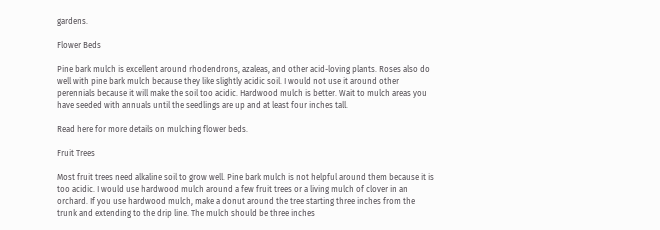gardens.

Flower Beds

Pine bark mulch is excellent around rhodendrons, azaleas, and other acid-loving plants. Roses also do well with pine bark mulch because they like slightly acidic soil. I would not use it around other perennials because it will make the soil too acidic. Hardwood mulch is better. Wait to mulch areas you have seeded with annuals until the seedlings are up and at least four inches tall.

Read here for more details on mulching flower beds.

Fruit Trees

Most fruit trees need alkaline soil to grow well. Pine bark mulch is not helpful around them because it is too acidic. I would use hardwood mulch around a few fruit trees or a living mulch of clover in an orchard. If you use hardwood mulch, make a donut around the tree starting three inches from the trunk and extending to the drip line. The mulch should be three inches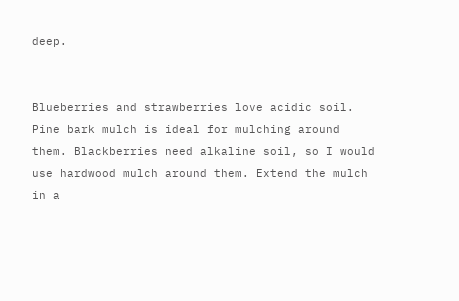deep.


Blueberries and strawberries love acidic soil. Pine bark mulch is ideal for mulching around them. Blackberries need alkaline soil, so I would use hardwood mulch around them. Extend the mulch in a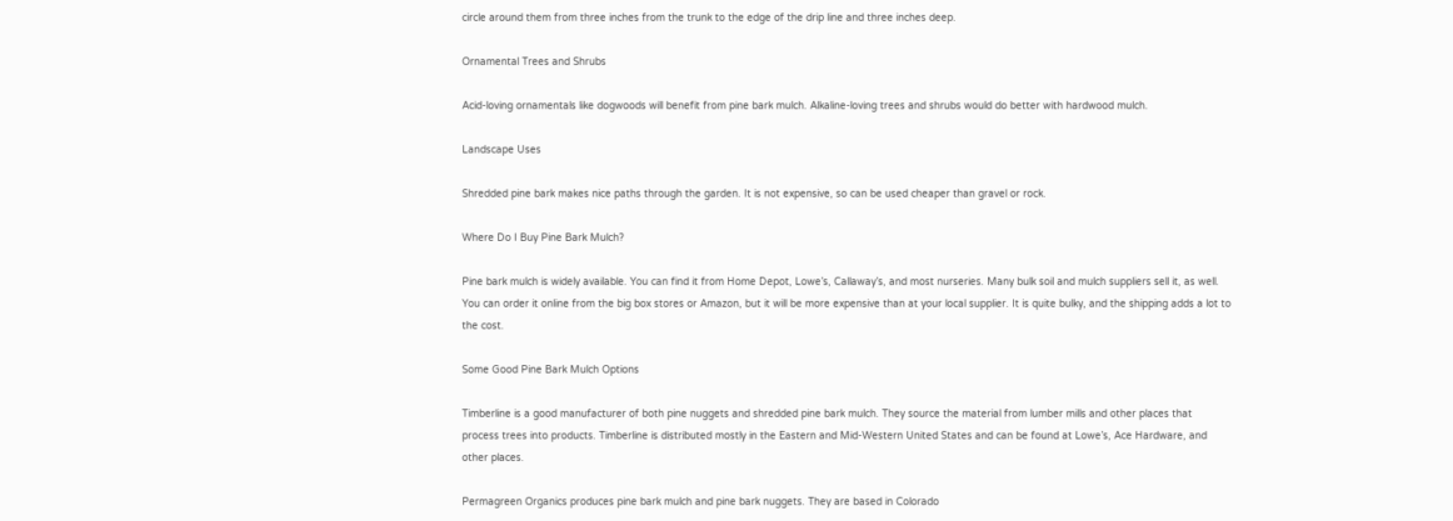circle around them from three inches from the trunk to the edge of the drip line and three inches deep.

Ornamental Trees and Shrubs

Acid-loving ornamentals like dogwoods will benefit from pine bark mulch. Alkaline-loving trees and shrubs would do better with hardwood mulch.

Landscape Uses

Shredded pine bark makes nice paths through the garden. It is not expensive, so can be used cheaper than gravel or rock.

Where Do I Buy Pine Bark Mulch?

Pine bark mulch is widely available. You can find it from Home Depot, Lowe’s, Callaway’s, and most nurseries. Many bulk soil and mulch suppliers sell it, as well. You can order it online from the big box stores or Amazon, but it will be more expensive than at your local supplier. It is quite bulky, and the shipping adds a lot to the cost.

Some Good Pine Bark Mulch Options

Timberline is a good manufacturer of both pine nuggets and shredded pine bark mulch. They source the material from lumber mills and other places that process trees into products. Timberline is distributed mostly in the Eastern and Mid-Western United States and can be found at Lowe’s, Ace Hardware, and other places.

Permagreen Organics produces pine bark mulch and pine bark nuggets. They are based in Colorado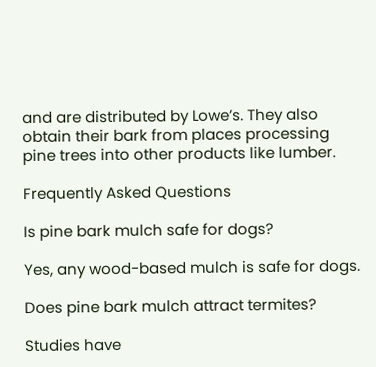and are distributed by Lowe’s. They also obtain their bark from places processing pine trees into other products like lumber.

Frequently Asked Questions

Is pine bark mulch safe for dogs?

Yes, any wood-based mulch is safe for dogs.

Does pine bark mulch attract termites?

Studies have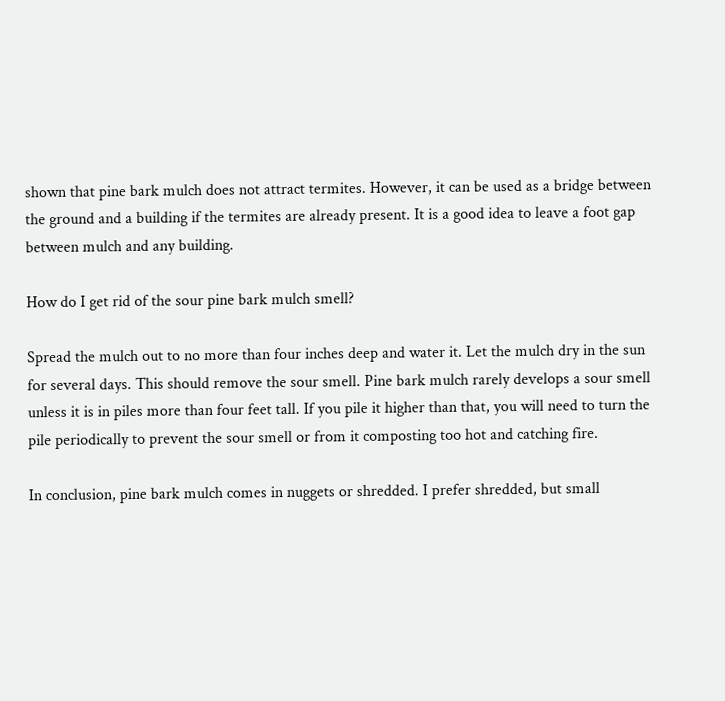shown that pine bark mulch does not attract termites. However, it can be used as a bridge between the ground and a building if the termites are already present. It is a good idea to leave a foot gap between mulch and any building.

How do I get rid of the sour pine bark mulch smell?

Spread the mulch out to no more than four inches deep and water it. Let the mulch dry in the sun for several days. This should remove the sour smell. Pine bark mulch rarely develops a sour smell unless it is in piles more than four feet tall. If you pile it higher than that, you will need to turn the pile periodically to prevent the sour smell or from it composting too hot and catching fire.

In conclusion, pine bark mulch comes in nuggets or shredded. I prefer shredded, but small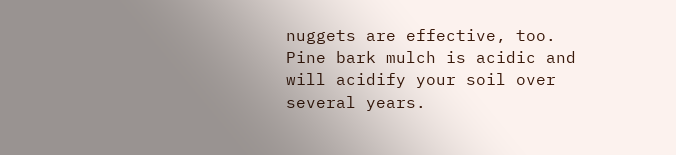nuggets are effective, too. Pine bark mulch is acidic and will acidify your soil over several years.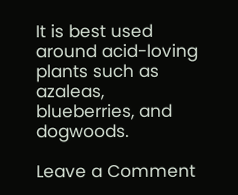It is best used around acid-loving plants such as azaleas, blueberries, and dogwoods.

Leave a Comment